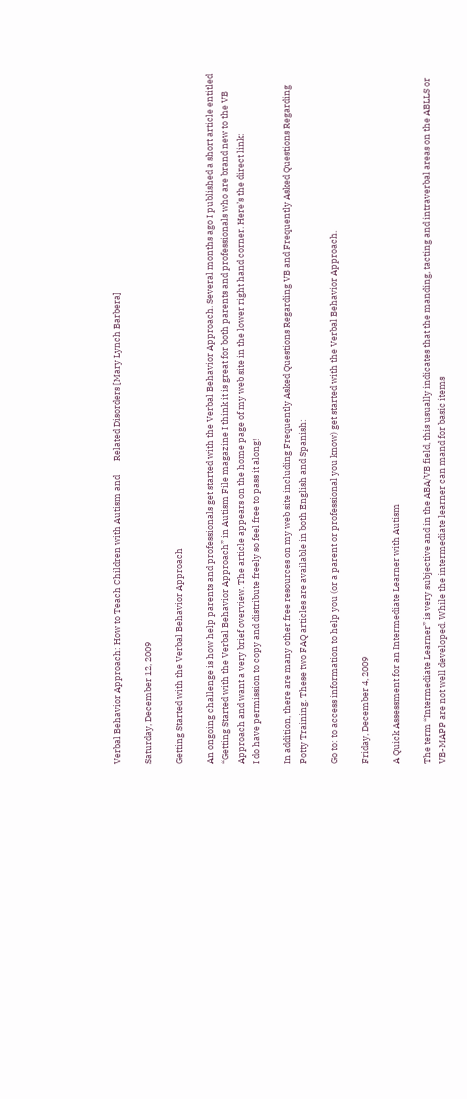Verbal Behavior Approach: How to Teach Children with Autism and       Related Disorders [Mary Lynch Barbera]

Saturday, December 12, 2009

Getting Started with the Verbal Behavior Approach

An ongoing challenge is how help parents and professionals get started with the Verbal Behavior Approach. Several months ago I published a short article entitled “Getting Started with the Verbal Behavior Approach” in Autism File magazine I think it is great for both parents and professionals who are brand new to the VB Approach and want a very brief overview. The article appears on the home page of my web site in the lower right hand corner. Here’s the direct link:
I do have permission to copy and distribute freely so feel free to pass it along!

In addition, there are many other free resources on my web site including Frequently Asked Questions Regarding VB and Frequently Asked Questions Regarding Potty Training. These two FAQ articles are available in both English and Spanish:

Go to: to access information to help you (or a parent or professional you know) get started with the Verbal Behavior Approach.

Friday, December 4, 2009

A Quick Assessment for an Intermediate Learner with Autism

The term “Intermediate Learner” is very subjective and in the ABA/VB field, this usually indicates that the manding, tacting and intraverbal areas on the ABLLS or VB-MAPP are not well developed. While the intermediate learner can mand for basic items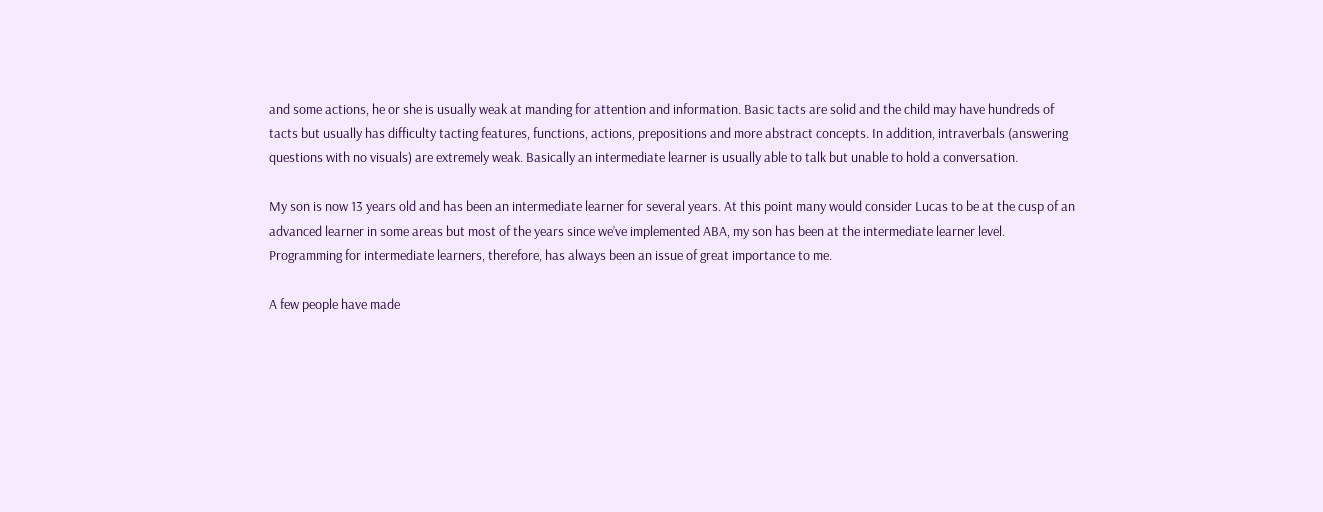and some actions, he or she is usually weak at manding for attention and information. Basic tacts are solid and the child may have hundreds of tacts but usually has difficulty tacting features, functions, actions, prepositions and more abstract concepts. In addition, intraverbals (answering questions with no visuals) are extremely weak. Basically an intermediate learner is usually able to talk but unable to hold a conversation.

My son is now 13 years old and has been an intermediate learner for several years. At this point many would consider Lucas to be at the cusp of an advanced learner in some areas but most of the years since we’ve implemented ABA, my son has been at the intermediate learner level.  Programming for intermediate learners, therefore, has always been an issue of great importance to me.

A few people have made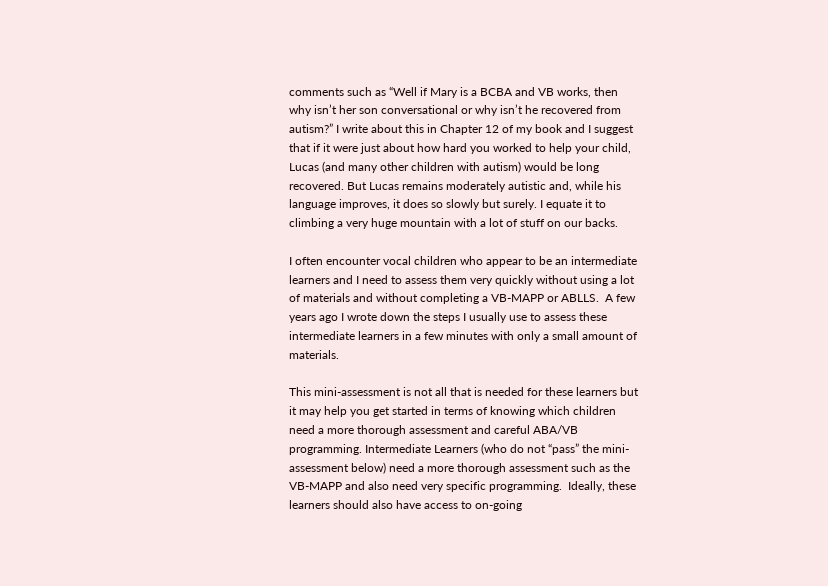comments such as “Well if Mary is a BCBA and VB works, then why isn’t her son conversational or why isn’t he recovered from autism?” I write about this in Chapter 12 of my book and I suggest that if it were just about how hard you worked to help your child, Lucas (and many other children with autism) would be long recovered. But Lucas remains moderately autistic and, while his language improves, it does so slowly but surely. I equate it to climbing a very huge mountain with a lot of stuff on our backs.

I often encounter vocal children who appear to be an intermediate learners and I need to assess them very quickly without using a lot of materials and without completing a VB-MAPP or ABLLS.  A few years ago I wrote down the steps I usually use to assess these intermediate learners in a few minutes with only a small amount of materials.

This mini-assessment is not all that is needed for these learners but it may help you get started in terms of knowing which children need a more thorough assessment and careful ABA/VB programming. Intermediate Learners (who do not “pass” the mini-assessment below) need a more thorough assessment such as the VB-MAPP and also need very specific programming.  Ideally, these learners should also have access to on-going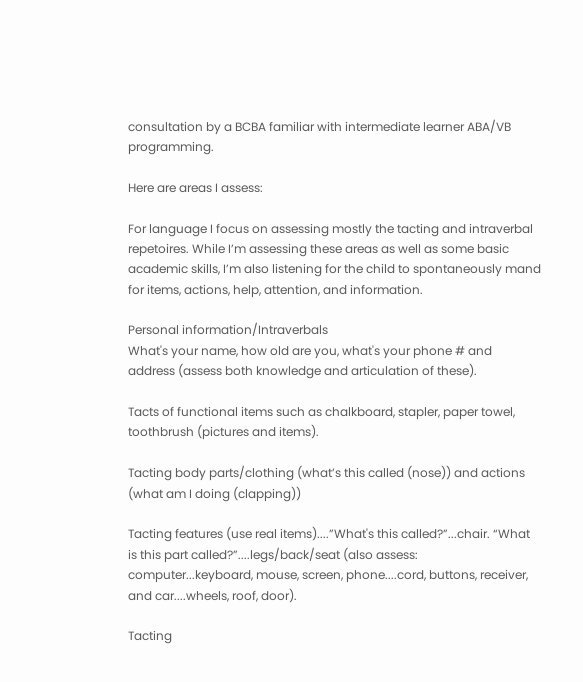consultation by a BCBA familiar with intermediate learner ABA/VB programming.

Here are areas I assess:

For language I focus on assessing mostly the tacting and intraverbal repetoires. While I’m assessing these areas as well as some basic academic skills, I’m also listening for the child to spontaneously mand for items, actions, help, attention, and information.

Personal information/Intraverbals
What's your name, how old are you, what's your phone # and address (assess both knowledge and articulation of these).

Tacts of functional items such as chalkboard, stapler, paper towel, toothbrush (pictures and items).

Tacting body parts/clothing (what’s this called (nose)) and actions (what am I doing (clapping))

Tacting features (use real items)....”What's this called?”...chair. “What is this part called?”....legs/back/seat (also assess: computer...keyboard, mouse, screen, phone....cord, buttons, receiver, and car....wheels, roof, door).

Tacting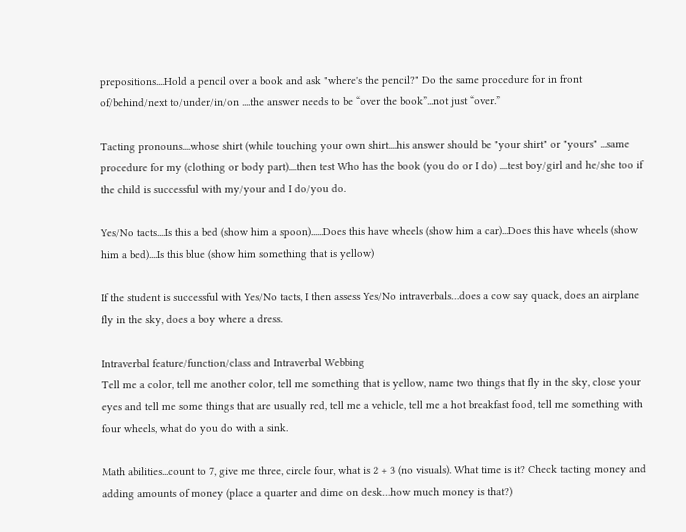prepositions....Hold a pencil over a book and ask "where's the pencil?" Do the same procedure for in front of/behind/next to/under/in/on ....the answer needs to be “over the book”...not just “over.”

Tacting pronouns....whose shirt (while touching your own shirt....his answer should be "your shirt" or "yours" ...same procedure for my (clothing or body part)....then test Who has the book (you do or I do) ....test boy/girl and he/she too if the child is successful with my/your and I do/you do.

Yes/No tacts....Is this a bed (show him a spoon)......Does this have wheels (show him a car)...Does this have wheels (show him a bed)....Is this blue (show him something that is yellow)

If the student is successful with Yes/No tacts, I then assess Yes/No intraverbals…does a cow say quack, does an airplane fly in the sky, does a boy where a dress.

Intraverbal feature/function/class and Intraverbal Webbing
Tell me a color, tell me another color, tell me something that is yellow, name two things that fly in the sky, close your eyes and tell me some things that are usually red, tell me a vehicle, tell me a hot breakfast food, tell me something with four wheels, what do you do with a sink.

Math abilities...count to 7, give me three, circle four, what is 2 + 3 (no visuals). What time is it? Check tacting money and adding amounts of money (place a quarter and dime on desk…how much money is that?)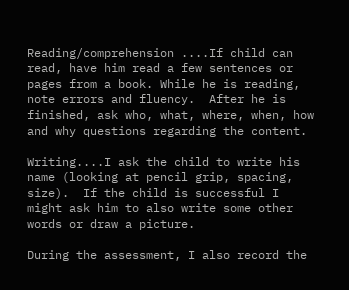Reading/comprehension ....If child can read, have him read a few sentences or pages from a book. While he is reading, note errors and fluency.  After he is finished, ask who, what, where, when, how and why questions regarding the content.

Writing....I ask the child to write his name (looking at pencil grip, spacing, size).  If the child is successful I might ask him to also write some other words or draw a picture.

During the assessment, I also record the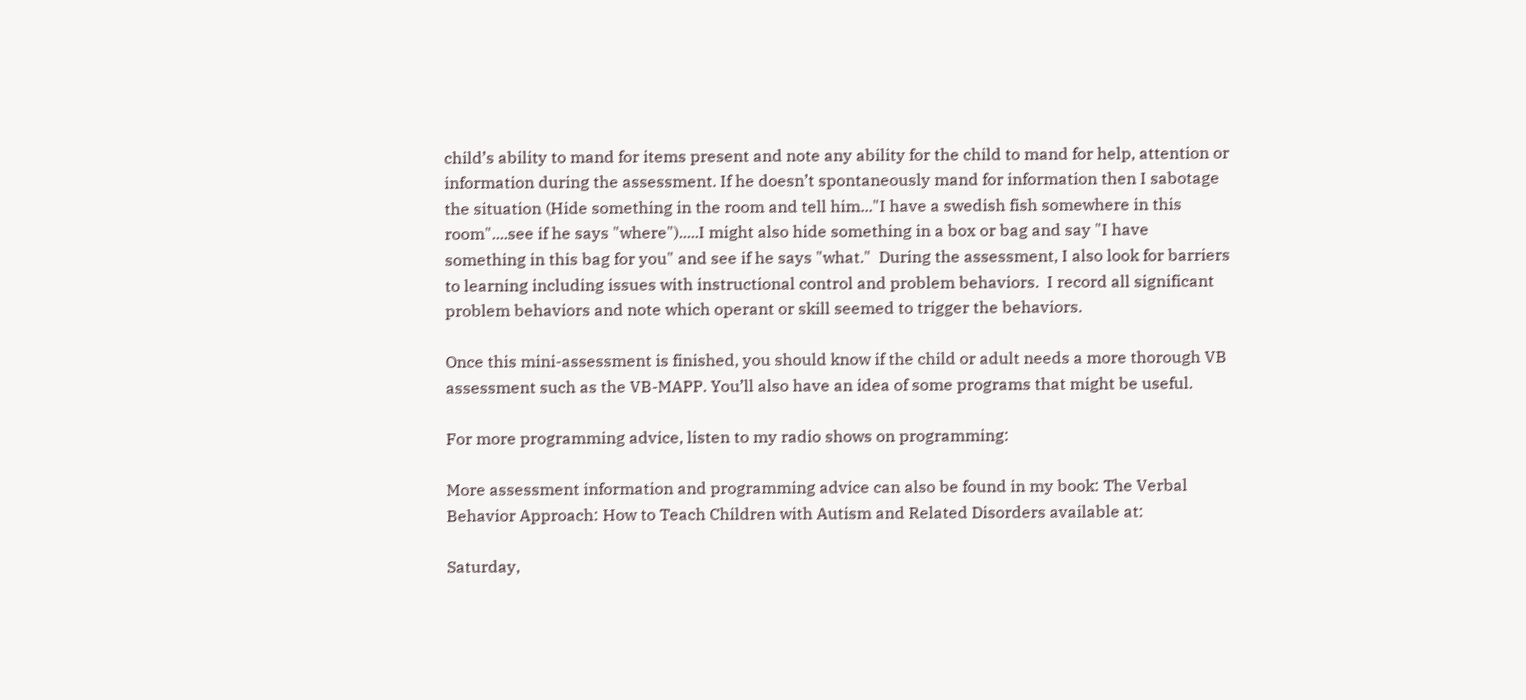child’s ability to mand for items present and note any ability for the child to mand for help, attention or information during the assessment. If he doesn’t spontaneously mand for information then I sabotage the situation (Hide something in the room and tell him..."I have a swedish fish somewhere in this room"....see if he says "where").....I might also hide something in a box or bag and say "I have something in this bag for you" and see if he says "what."  During the assessment, I also look for barriers to learning including issues with instructional control and problem behaviors.  I record all significant problem behaviors and note which operant or skill seemed to trigger the behaviors.

Once this mini-assessment is finished, you should know if the child or adult needs a more thorough VB assessment such as the VB-MAPP. You’ll also have an idea of some programs that might be useful.

For more programming advice, listen to my radio shows on programming:

More assessment information and programming advice can also be found in my book: The Verbal Behavior Approach: How to Teach Children with Autism and Related Disorders available at:

Saturday,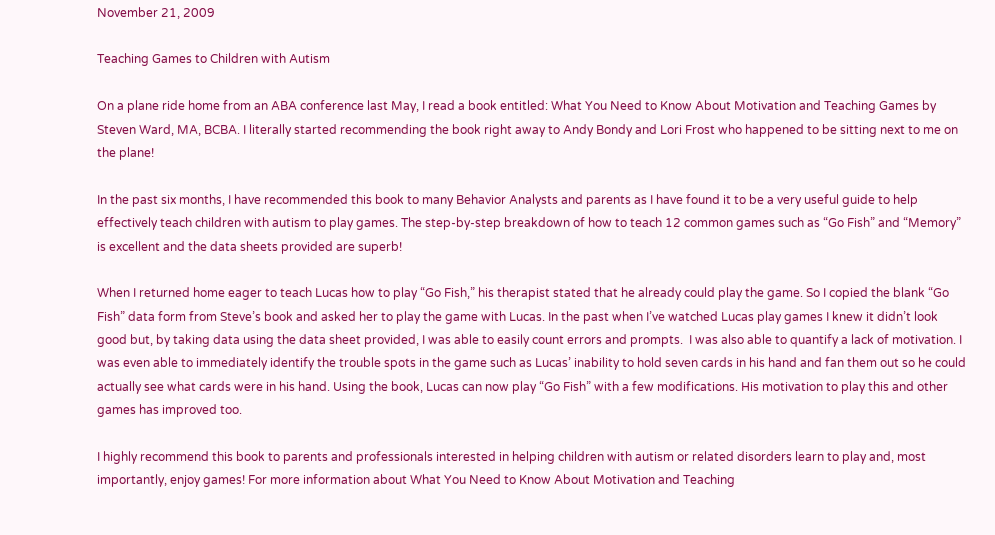November 21, 2009

Teaching Games to Children with Autism

On a plane ride home from an ABA conference last May, I read a book entitled: What You Need to Know About Motivation and Teaching Games by Steven Ward, MA, BCBA. I literally started recommending the book right away to Andy Bondy and Lori Frost who happened to be sitting next to me on the plane!

In the past six months, I have recommended this book to many Behavior Analysts and parents as I have found it to be a very useful guide to help effectively teach children with autism to play games. The step-by-step breakdown of how to teach 12 common games such as “Go Fish” and “Memory” is excellent and the data sheets provided are superb!

When I returned home eager to teach Lucas how to play “Go Fish,” his therapist stated that he already could play the game. So I copied the blank “Go Fish” data form from Steve’s book and asked her to play the game with Lucas. In the past when I’ve watched Lucas play games I knew it didn’t look good but, by taking data using the data sheet provided, I was able to easily count errors and prompts.  I was also able to quantify a lack of motivation. I was even able to immediately identify the trouble spots in the game such as Lucas’ inability to hold seven cards in his hand and fan them out so he could actually see what cards were in his hand. Using the book, Lucas can now play “Go Fish” with a few modifications. His motivation to play this and other games has improved too.

I highly recommend this book to parents and professionals interested in helping children with autism or related disorders learn to play and, most importantly, enjoy games! For more information about What You Need to Know About Motivation and Teaching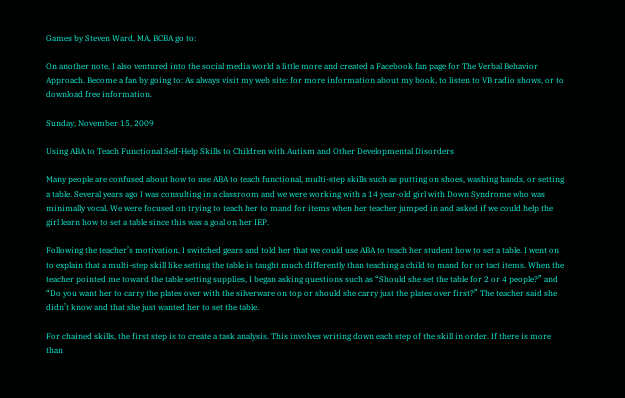Games by Steven Ward, MA, BCBA go to:

On another note, I also ventured into the social media world a little more and created a Facebook fan page for The Verbal Behavior Approach. Become a fan by going to: As always visit my web site: for more information about my book, to listen to VB radio shows, or to download free information.

Sunday, November 15, 2009

Using ABA to Teach Functional Self-Help Skills to Children with Autism and Other Developmental Disorders

Many people are confused about how to use ABA to teach functional, multi-step skills such as putting on shoes, washing hands, or setting a table. Several years ago I was consulting in a classroom and we were working with a 14 year-old girl with Down Syndrome who was minimally vocal. We were focused on trying to teach her to mand for items when her teacher jumped in and asked if we could help the girl learn how to set a table since this was a goal on her IEP.

Following the teacher’s motivation, I switched gears and told her that we could use ABA to teach her student how to set a table. I went on to explain that a multi-step skill like setting the table is taught much differently than teaching a child to mand for or tact items. When the teacher pointed me toward the table setting supplies, I began asking questions such as “Should she set the table for 2 or 4 people?” and “Do you want her to carry the plates over with the silverware on top or should she carry just the plates over first?” The teacher said she didn’t know and that she just wanted her to set the table.

For chained skills, the first step is to create a task analysis. This involves writing down each step of the skill in order. If there is more than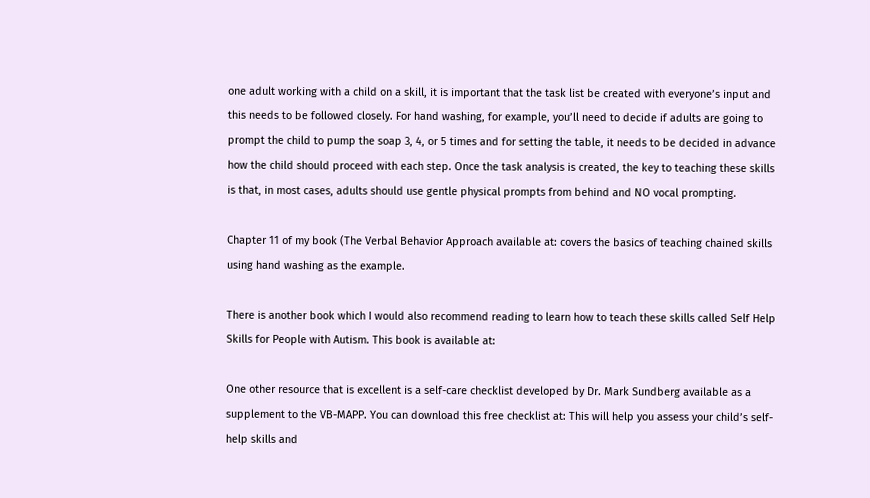one adult working with a child on a skill, it is important that the task list be created with everyone’s input and this needs to be followed closely. For hand washing, for example, you’ll need to decide if adults are going to prompt the child to pump the soap 3, 4, or 5 times and for setting the table, it needs to be decided in advance how the child should proceed with each step. Once the task analysis is created, the key to teaching these skills is that, in most cases, adults should use gentle physical prompts from behind and NO vocal prompting.

Chapter 11 of my book (The Verbal Behavior Approach available at: covers the basics of teaching chained skills using hand washing as the example.

There is another book which I would also recommend reading to learn how to teach these skills called Self Help Skills for People with Autism. This book is available at:

One other resource that is excellent is a self-care checklist developed by Dr. Mark Sundberg available as a supplement to the VB-MAPP. You can download this free checklist at: This will help you assess your child’s self-help skills and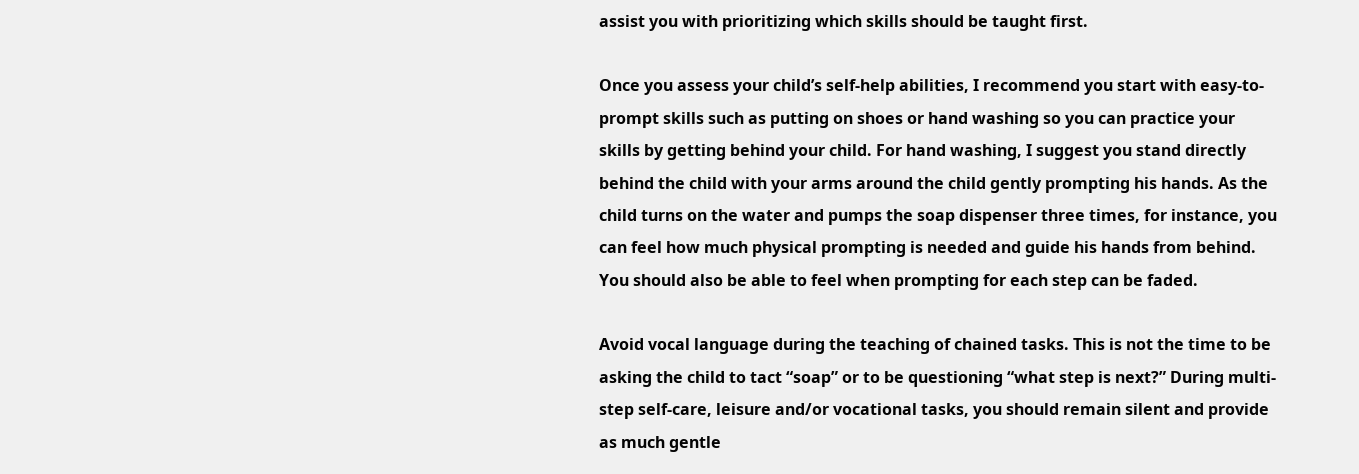assist you with prioritizing which skills should be taught first.

Once you assess your child’s self-help abilities, I recommend you start with easy-to-prompt skills such as putting on shoes or hand washing so you can practice your skills by getting behind your child. For hand washing, I suggest you stand directly behind the child with your arms around the child gently prompting his hands. As the child turns on the water and pumps the soap dispenser three times, for instance, you can feel how much physical prompting is needed and guide his hands from behind. You should also be able to feel when prompting for each step can be faded.

Avoid vocal language during the teaching of chained tasks. This is not the time to be asking the child to tact “soap” or to be questioning “what step is next?” During multi-step self-care, leisure and/or vocational tasks, you should remain silent and provide as much gentle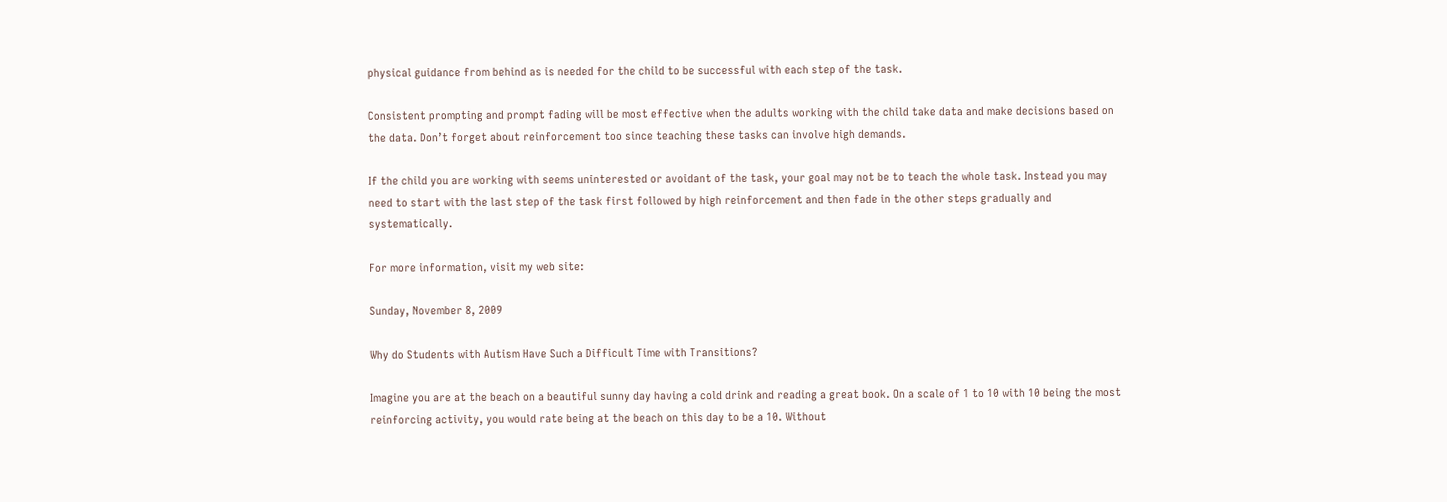physical guidance from behind as is needed for the child to be successful with each step of the task.

Consistent prompting and prompt fading will be most effective when the adults working with the child take data and make decisions based on the data. Don’t forget about reinforcement too since teaching these tasks can involve high demands.

If the child you are working with seems uninterested or avoidant of the task, your goal may not be to teach the whole task. Instead you may need to start with the last step of the task first followed by high reinforcement and then fade in the other steps gradually and systematically.

For more information, visit my web site:

Sunday, November 8, 2009

Why do Students with Autism Have Such a Difficult Time with Transitions?

Imagine you are at the beach on a beautiful sunny day having a cold drink and reading a great book. On a scale of 1 to 10 with 10 being the most reinforcing activity, you would rate being at the beach on this day to be a 10. Without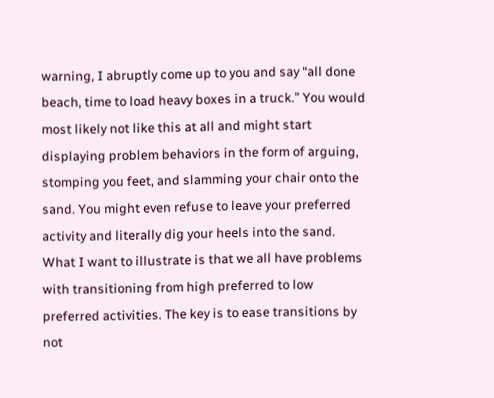warning, I abruptly come up to you and say “all done beach, time to load heavy boxes in a truck.” You would most likely not like this at all and might start displaying problem behaviors in the form of arguing, stomping you feet, and slamming your chair onto the sand. You might even refuse to leave your preferred activity and literally dig your heels into the sand. What I want to illustrate is that we all have problems with transitioning from high preferred to low preferred activities. The key is to ease transitions by not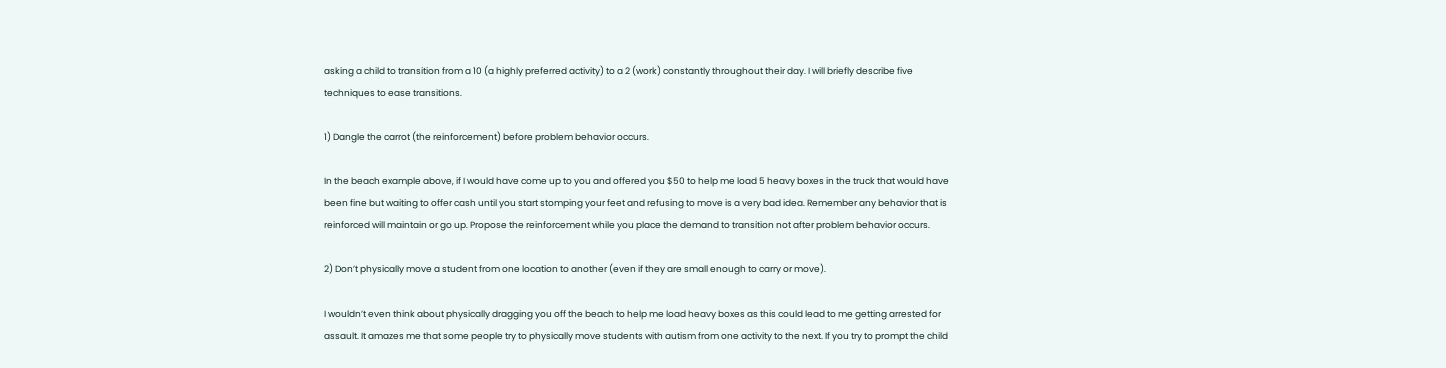asking a child to transition from a 10 (a highly preferred activity) to a 2 (work) constantly throughout their day. I will briefly describe five techniques to ease transitions.

1) Dangle the carrot (the reinforcement) before problem behavior occurs.

In the beach example above, if I would have come up to you and offered you $50 to help me load 5 heavy boxes in the truck that would have been fine but waiting to offer cash until you start stomping your feet and refusing to move is a very bad idea. Remember any behavior that is reinforced will maintain or go up. Propose the reinforcement while you place the demand to transition not after problem behavior occurs.

2) Don’t physically move a student from one location to another (even if they are small enough to carry or move).

I wouldn’t even think about physically dragging you off the beach to help me load heavy boxes as this could lead to me getting arrested for assault. It amazes me that some people try to physically move students with autism from one activity to the next. If you try to prompt the child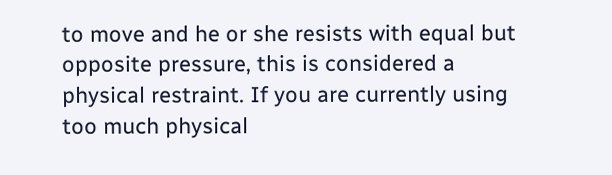to move and he or she resists with equal but opposite pressure, this is considered a physical restraint. If you are currently using too much physical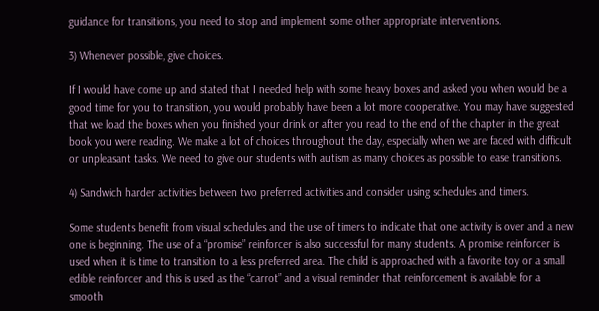guidance for transitions, you need to stop and implement some other appropriate interventions.

3) Whenever possible, give choices.

If I would have come up and stated that I needed help with some heavy boxes and asked you when would be a good time for you to transition, you would probably have been a lot more cooperative. You may have suggested that we load the boxes when you finished your drink or after you read to the end of the chapter in the great book you were reading. We make a lot of choices throughout the day, especially when we are faced with difficult or unpleasant tasks. We need to give our students with autism as many choices as possible to ease transitions.

4) Sandwich harder activities between two preferred activities and consider using schedules and timers.

Some students benefit from visual schedules and the use of timers to indicate that one activity is over and a new one is beginning. The use of a “promise” reinforcer is also successful for many students. A promise reinforcer is used when it is time to transition to a less preferred area. The child is approached with a favorite toy or a small edible reinforcer and this is used as the “carrot” and a visual reminder that reinforcement is available for a smooth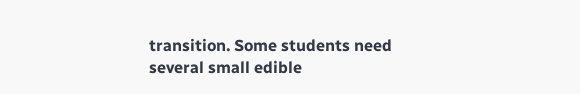transition. Some students need several small edible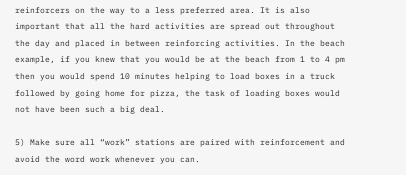reinforcers on the way to a less preferred area. It is also important that all the hard activities are spread out throughout the day and placed in between reinforcing activities. In the beach example, if you knew that you would be at the beach from 1 to 4 pm then you would spend 10 minutes helping to load boxes in a truck followed by going home for pizza, the task of loading boxes would not have been such a big deal.

5) Make sure all “work” stations are paired with reinforcement and avoid the word work whenever you can.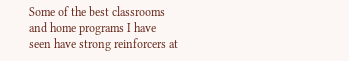Some of the best classrooms and home programs I have seen have strong reinforcers at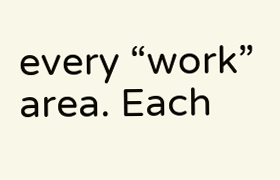every “work” area. Each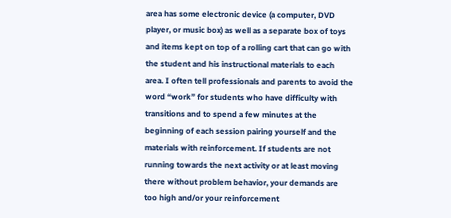area has some electronic device (a computer, DVD player, or music box) as well as a separate box of toys and items kept on top of a rolling cart that can go with the student and his instructional materials to each area. I often tell professionals and parents to avoid the word “work” for students who have difficulty with transitions and to spend a few minutes at the beginning of each session pairing yourself and the materials with reinforcement. If students are not running towards the next activity or at least moving there without problem behavior, your demands are too high and/or your reinforcement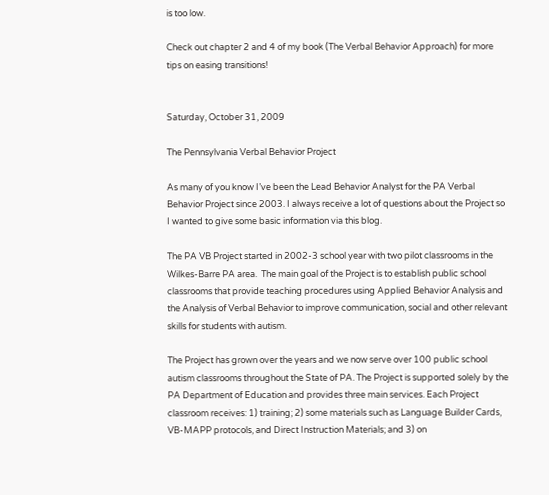is too low.

Check out chapter 2 and 4 of my book (The Verbal Behavior Approach) for more tips on easing transitions!


Saturday, October 31, 2009

The Pennsylvania Verbal Behavior Project

As many of you know I’ve been the Lead Behavior Analyst for the PA Verbal Behavior Project since 2003. I always receive a lot of questions about the Project so I wanted to give some basic information via this blog.

The PA VB Project started in 2002-3 school year with two pilot classrooms in the Wilkes-Barre PA area.  The main goal of the Project is to establish public school classrooms that provide teaching procedures using Applied Behavior Analysis and the Analysis of Verbal Behavior to improve communication, social and other relevant skills for students with autism.

The Project has grown over the years and we now serve over 100 public school autism classrooms throughout the State of PA. The Project is supported solely by the PA Department of Education and provides three main services. Each Project classroom receives: 1) training; 2) some materials such as Language Builder Cards, VB-MAPP protocols, and Direct Instruction Materials; and 3) on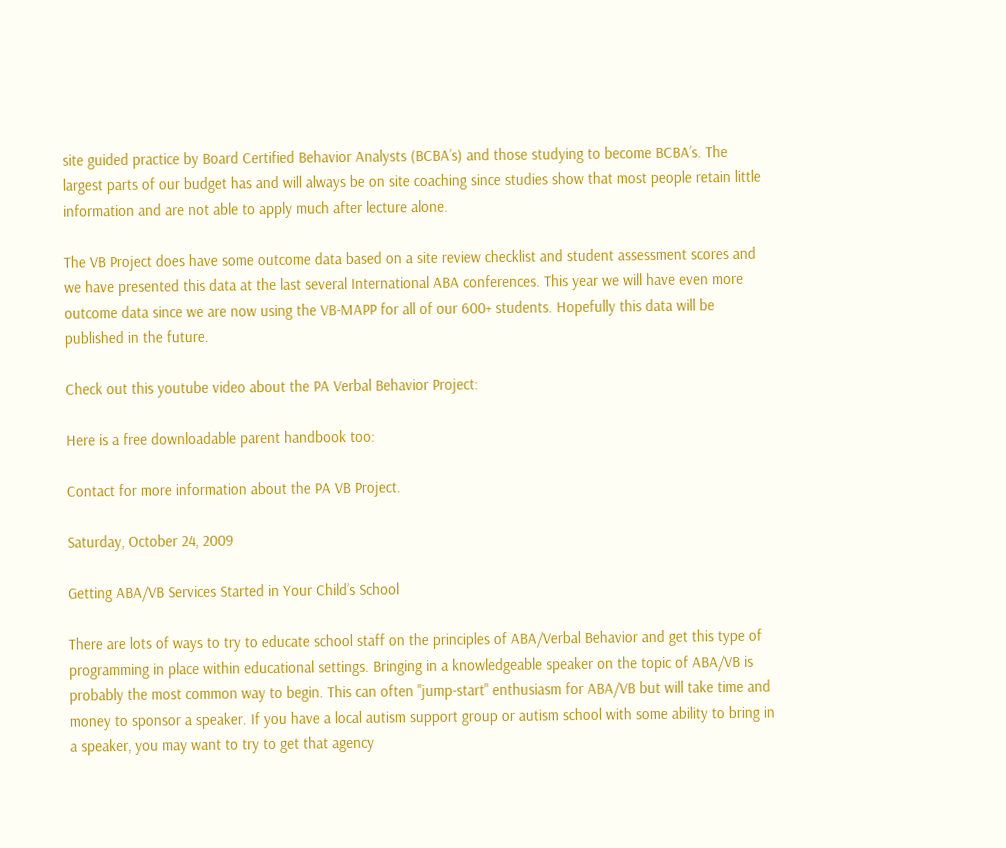site guided practice by Board Certified Behavior Analysts (BCBA’s) and those studying to become BCBA’s. The largest parts of our budget has and will always be on site coaching since studies show that most people retain little information and are not able to apply much after lecture alone.

The VB Project does have some outcome data based on a site review checklist and student assessment scores and we have presented this data at the last several International ABA conferences. This year we will have even more outcome data since we are now using the VB-MAPP for all of our 600+ students. Hopefully this data will be published in the future.

Check out this youtube video about the PA Verbal Behavior Project:

Here is a free downloadable parent handbook too:

Contact for more information about the PA VB Project.

Saturday, October 24, 2009

Getting ABA/VB Services Started in Your Child’s School

There are lots of ways to try to educate school staff on the principles of ABA/Verbal Behavior and get this type of programming in place within educational settings. Bringing in a knowledgeable speaker on the topic of ABA/VB is probably the most common way to begin. This can often "jump-start" enthusiasm for ABA/VB but will take time and money to sponsor a speaker. If you have a local autism support group or autism school with some ability to bring in a speaker, you may want to try to get that agency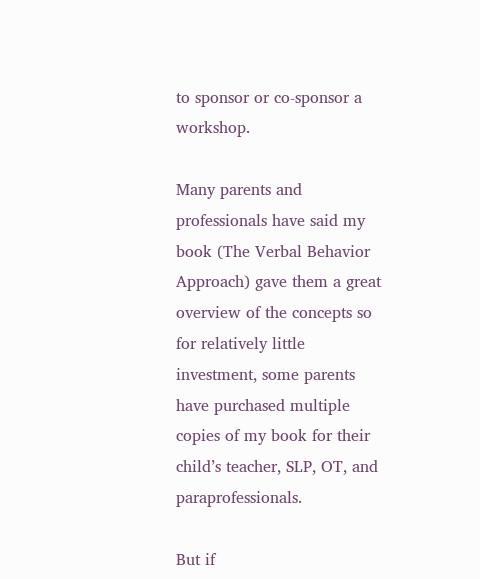to sponsor or co-sponsor a workshop.

Many parents and professionals have said my book (The Verbal Behavior Approach) gave them a great overview of the concepts so for relatively little investment, some parents have purchased multiple copies of my book for their child’s teacher, SLP, OT, and paraprofessionals.

But if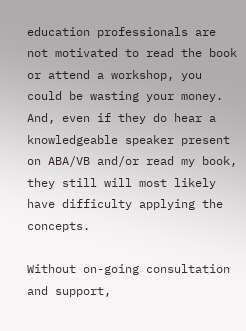education professionals are not motivated to read the book or attend a workshop, you could be wasting your money. And, even if they do hear a knowledgeable speaker present on ABA/VB and/or read my book, they still will most likely have difficulty applying the concepts.

Without on-going consultation and support,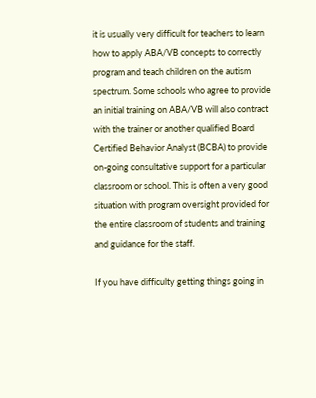it is usually very difficult for teachers to learn how to apply ABA/VB concepts to correctly program and teach children on the autism spectrum. Some schools who agree to provide an initial training on ABA/VB will also contract with the trainer or another qualified Board Certified Behavior Analyst (BCBA) to provide on-going consultative support for a particular classroom or school. This is often a very good situation with program oversight provided for the entire classroom of students and training and guidance for the staff.

If you have difficulty getting things going in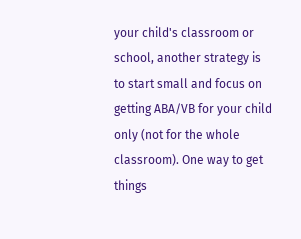your child's classroom or school, another strategy is to start small and focus on getting ABA/VB for your child only (not for the whole classroom). One way to get things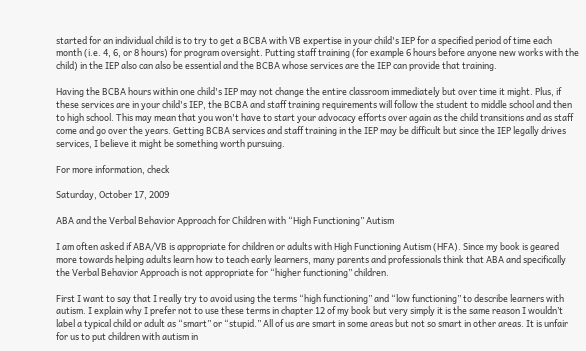started for an individual child is to try to get a BCBA with VB expertise in your child's IEP for a specified period of time each month (i.e. 4, 6, or 8 hours) for program oversight. Putting staff training (for example 6 hours before anyone new works with the child) in the IEP also can also be essential and the BCBA whose services are the IEP can provide that training.

Having the BCBA hours within one child's IEP may not change the entire classroom immediately but over time it might. Plus, if these services are in your child's IEP, the BCBA and staff training requirements will follow the student to middle school and then to high school. This may mean that you won't have to start your advocacy efforts over again as the child transitions and as staff come and go over the years. Getting BCBA services and staff training in the IEP may be difficult but since the IEP legally drives services, I believe it might be something worth pursuing.

For more information, check

Saturday, October 17, 2009

ABA and the Verbal Behavior Approach for Children with “High Functioning” Autism

I am often asked if ABA/VB is appropriate for children or adults with High Functioning Autism (HFA). Since my book is geared more towards helping adults learn how to teach early learners, many parents and professionals think that ABA and specifically the Verbal Behavior Approach is not appropriate for “higher functioning” children.

First I want to say that I really try to avoid using the terms “high functioning” and “low functioning” to describe learners with autism. I explain why I prefer not to use these terms in chapter 12 of my book but very simply it is the same reason I wouldn’t label a typical child or adult as “smart” or “stupid.” All of us are smart in some areas but not so smart in other areas. It is unfair for us to put children with autism in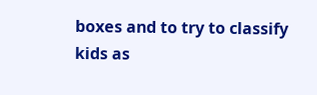boxes and to try to classify kids as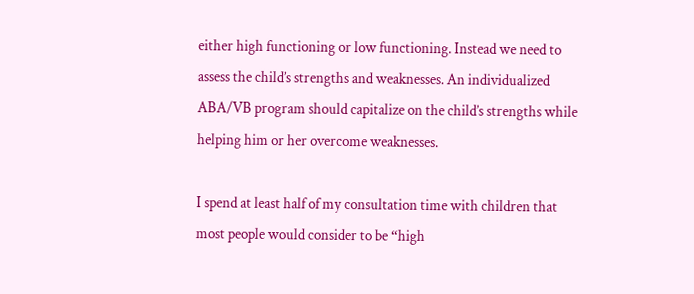either high functioning or low functioning. Instead we need to assess the child’s strengths and weaknesses. An individualized ABA/VB program should capitalize on the child’s strengths while helping him or her overcome weaknesses.

I spend at least half of my consultation time with children that most people would consider to be “high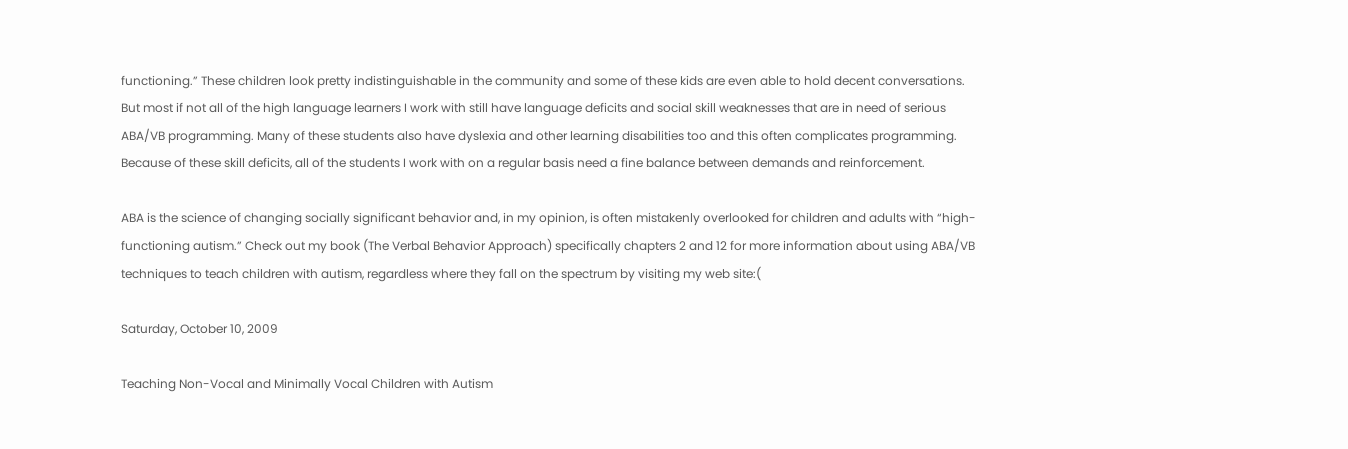functioning.” These children look pretty indistinguishable in the community and some of these kids are even able to hold decent conversations. But most if not all of the high language learners I work with still have language deficits and social skill weaknesses that are in need of serious ABA/VB programming. Many of these students also have dyslexia and other learning disabilities too and this often complicates programming. Because of these skill deficits, all of the students I work with on a regular basis need a fine balance between demands and reinforcement.

ABA is the science of changing socially significant behavior and, in my opinion, is often mistakenly overlooked for children and adults with “high-functioning autism.” Check out my book (The Verbal Behavior Approach) specifically chapters 2 and 12 for more information about using ABA/VB techniques to teach children with autism, regardless where they fall on the spectrum by visiting my web site:(

Saturday, October 10, 2009

Teaching Non-Vocal and Minimally Vocal Children with Autism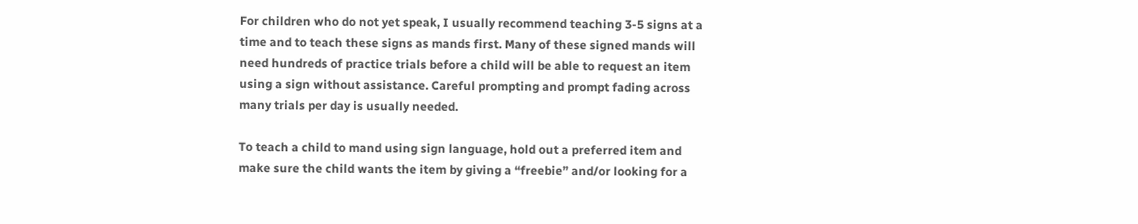For children who do not yet speak, I usually recommend teaching 3-5 signs at a time and to teach these signs as mands first. Many of these signed mands will need hundreds of practice trials before a child will be able to request an item using a sign without assistance. Careful prompting and prompt fading across many trials per day is usually needed.

To teach a child to mand using sign language, hold out a preferred item and make sure the child wants the item by giving a “freebie” and/or looking for a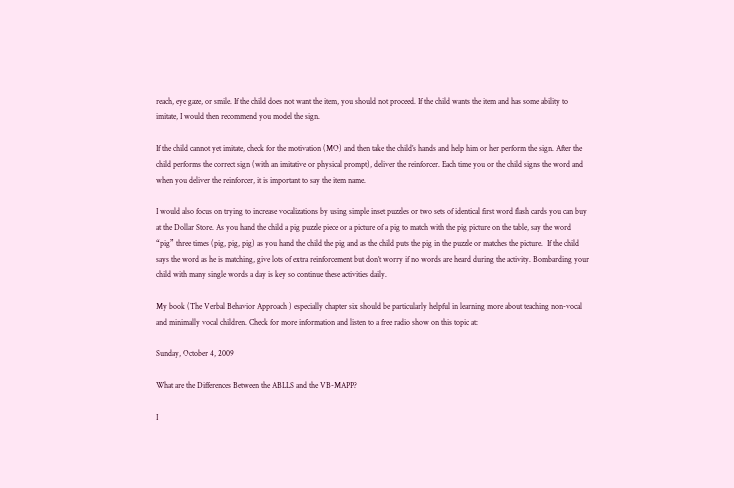reach, eye gaze, or smile. If the child does not want the item, you should not proceed. If the child wants the item and has some ability to imitate, I would then recommend you model the sign.

If the child cannot yet imitate, check for the motivation (MO) and then take the child’s hands and help him or her perform the sign. After the child performs the correct sign (with an imitative or physical prompt), deliver the reinforcer. Each time you or the child signs the word and when you deliver the reinforcer, it is important to say the item name.

I would also focus on trying to increase vocalizations by using simple inset puzzles or two sets of identical first word flash cards you can buy at the Dollar Store. As you hand the child a pig puzzle piece or a picture of a pig to match with the pig picture on the table, say the word “pig” three times (pig, pig, pig) as you hand the child the pig and as the child puts the pig in the puzzle or matches the picture.  If the child says the word as he is matching, give lots of extra reinforcement but don’t worry if no words are heard during the activity. Bombarding your child with many single words a day is key so continue these activities daily.

My book (The Verbal Behavior Approach ) especially chapter six should be particularly helpful in learning more about teaching non-vocal and minimally vocal children. Check for more information and listen to a free radio show on this topic at:

Sunday, October 4, 2009

What are the Differences Between the ABLLS and the VB-MAPP?

I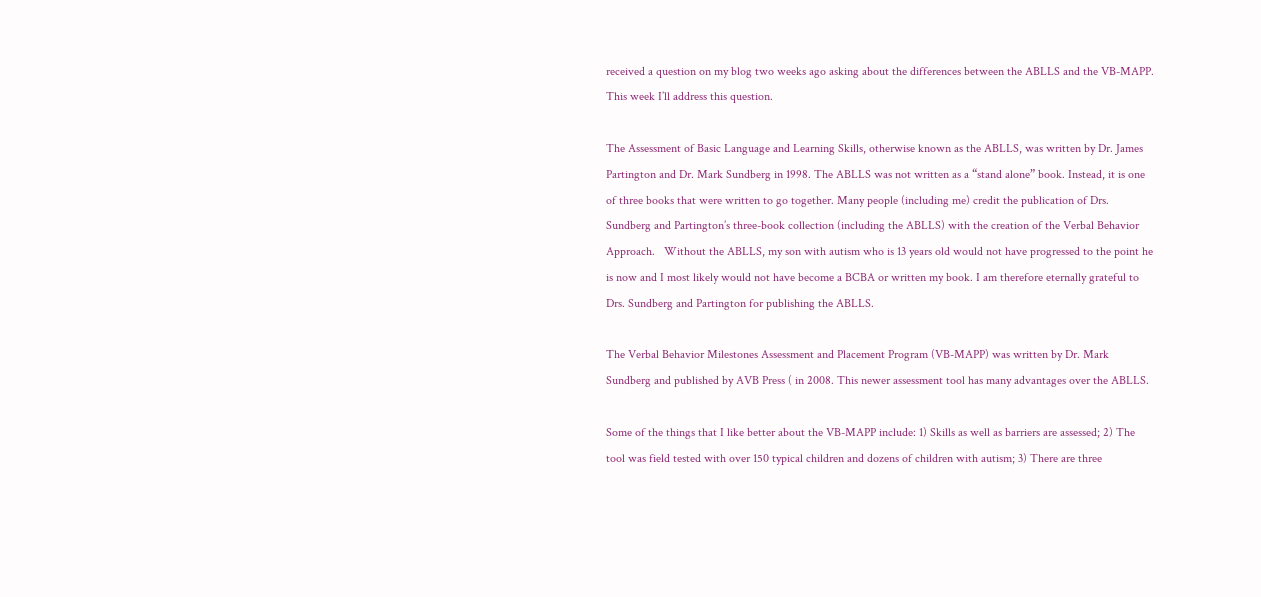received a question on my blog two weeks ago asking about the differences between the ABLLS and the VB-MAPP. This week I’ll address this question.

The Assessment of Basic Language and Learning Skills, otherwise known as the ABLLS, was written by Dr. James Partington and Dr. Mark Sundberg in 1998. The ABLLS was not written as a “stand alone” book. Instead, it is one of three books that were written to go together. Many people (including me) credit the publication of Drs. Sundberg and Partington’s three-book collection (including the ABLLS) with the creation of the Verbal Behavior Approach.   Without the ABLLS, my son with autism who is 13 years old would not have progressed to the point he is now and I most likely would not have become a BCBA or written my book. I am therefore eternally grateful to Drs. Sundberg and Partington for publishing the ABLLS.

The Verbal Behavior Milestones Assessment and Placement Program (VB-MAPP) was written by Dr. Mark Sundberg and published by AVB Press ( in 2008. This newer assessment tool has many advantages over the ABLLS.

Some of the things that I like better about the VB-MAPP include: 1) Skills as well as barriers are assessed; 2) The tool was field tested with over 150 typical children and dozens of children with autism; 3) There are three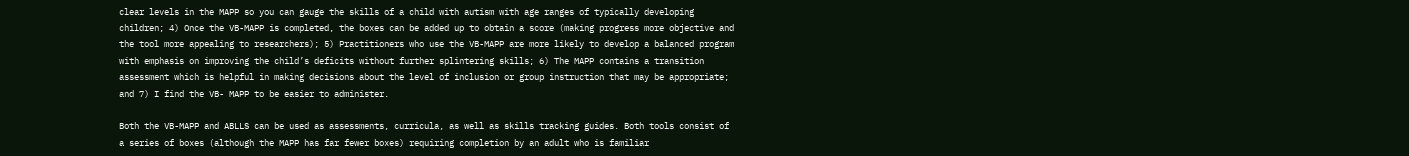clear levels in the MAPP so you can gauge the skills of a child with autism with age ranges of typically developing children; 4) Once the VB-MAPP is completed, the boxes can be added up to obtain a score (making progress more objective and the tool more appealing to researchers); 5) Practitioners who use the VB-MAPP are more likely to develop a balanced program with emphasis on improving the child’s deficits without further splintering skills; 6) The MAPP contains a transition assessment which is helpful in making decisions about the level of inclusion or group instruction that may be appropriate; and 7) I find the VB- MAPP to be easier to administer.

Both the VB-MAPP and ABLLS can be used as assessments, curricula, as well as skills tracking guides. Both tools consist of a series of boxes (although the MAPP has far fewer boxes) requiring completion by an adult who is familiar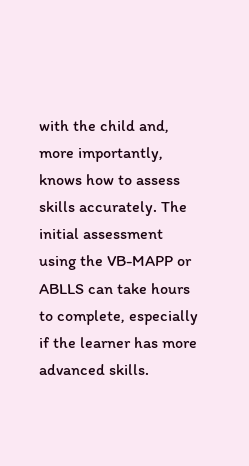with the child and, more importantly, knows how to assess skills accurately. The initial assessment using the VB-MAPP or ABLLS can take hours to complete, especially if the learner has more advanced skills.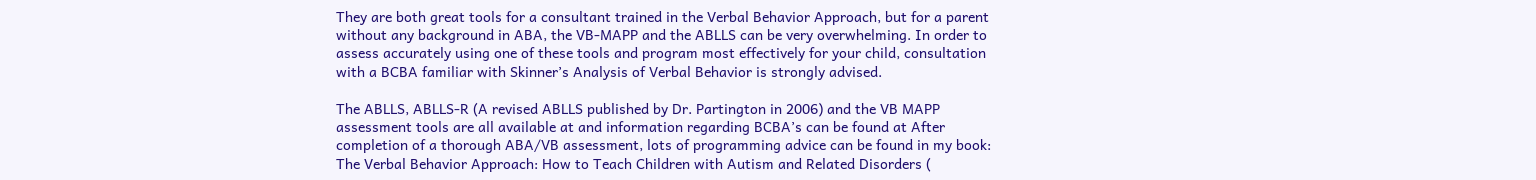They are both great tools for a consultant trained in the Verbal Behavior Approach, but for a parent without any background in ABA, the VB-MAPP and the ABLLS can be very overwhelming. In order to assess accurately using one of these tools and program most effectively for your child, consultation with a BCBA familiar with Skinner’s Analysis of Verbal Behavior is strongly advised.

The ABLLS, ABLLS-R (A revised ABLLS published by Dr. Partington in 2006) and the VB MAPP assessment tools are all available at and information regarding BCBA’s can be found at After completion of a thorough ABA/VB assessment, lots of programming advice can be found in my book: The Verbal Behavior Approach: How to Teach Children with Autism and Related Disorders (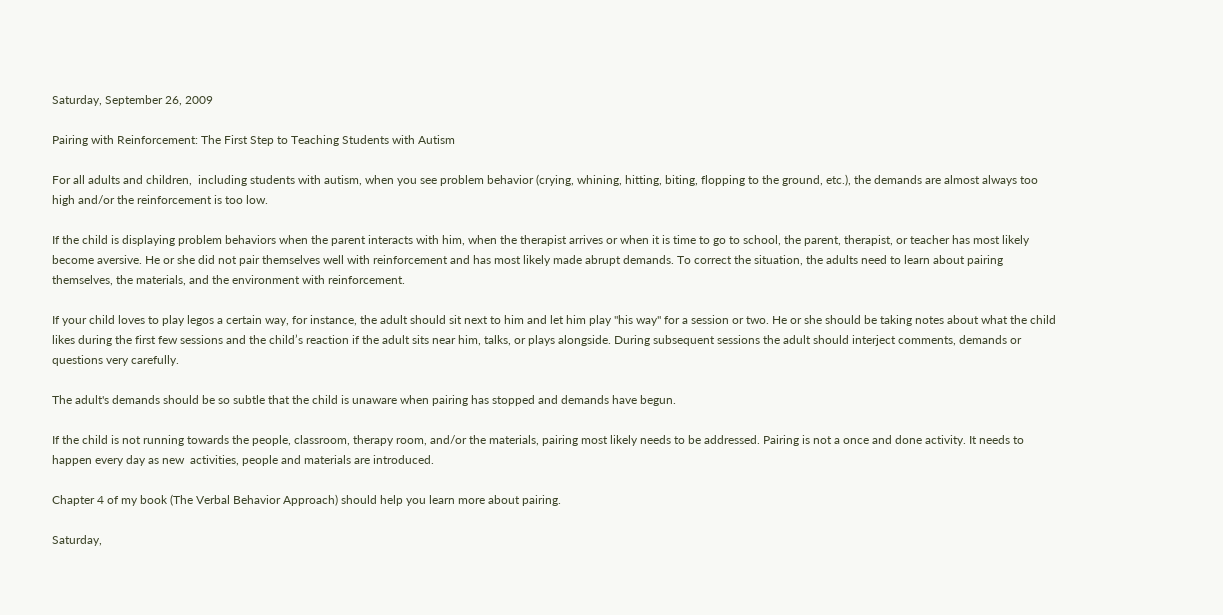Saturday, September 26, 2009

Pairing with Reinforcement: The First Step to Teaching Students with Autism

For all adults and children,  including students with autism, when you see problem behavior (crying, whining, hitting, biting, flopping to the ground, etc.), the demands are almost always too high and/or the reinforcement is too low.

If the child is displaying problem behaviors when the parent interacts with him, when the therapist arrives or when it is time to go to school, the parent, therapist, or teacher has most likely become aversive. He or she did not pair themselves well with reinforcement and has most likely made abrupt demands. To correct the situation, the adults need to learn about pairing themselves, the materials, and the environment with reinforcement.

If your child loves to play legos a certain way, for instance, the adult should sit next to him and let him play "his way" for a session or two. He or she should be taking notes about what the child likes during the first few sessions and the child’s reaction if the adult sits near him, talks, or plays alongside. During subsequent sessions the adult should interject comments, demands or questions very carefully.

The adult's demands should be so subtle that the child is unaware when pairing has stopped and demands have begun.

If the child is not running towards the people, classroom, therapy room, and/or the materials, pairing most likely needs to be addressed. Pairing is not a once and done activity. It needs to happen every day as new  activities, people and materials are introduced.

Chapter 4 of my book (The Verbal Behavior Approach) should help you learn more about pairing.

Saturday,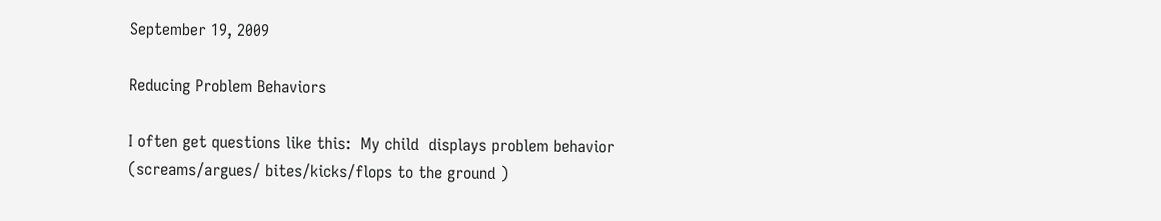September 19, 2009

Reducing Problem Behaviors

I often get questions like this:  My child  displays problem behavior (screams/argues/ bites/kicks/flops to the ground )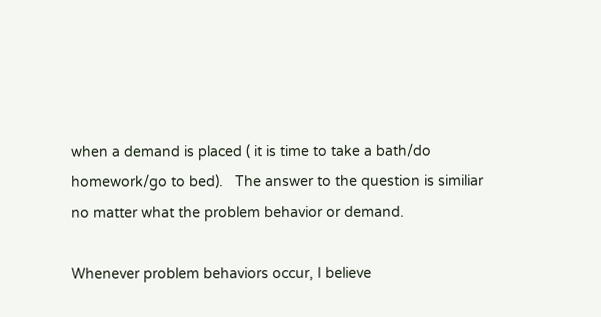when a demand is placed ( it is time to take a bath/do homework/go to bed).   The answer to the question is similiar no matter what the problem behavior or demand.

Whenever problem behaviors occur, I believe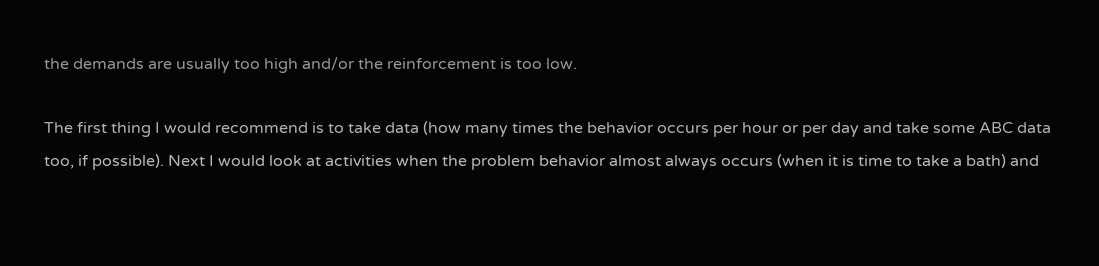the demands are usually too high and/or the reinforcement is too low.

The first thing I would recommend is to take data (how many times the behavior occurs per hour or per day and take some ABC data too, if possible). Next I would look at activities when the problem behavior almost always occurs (when it is time to take a bath) and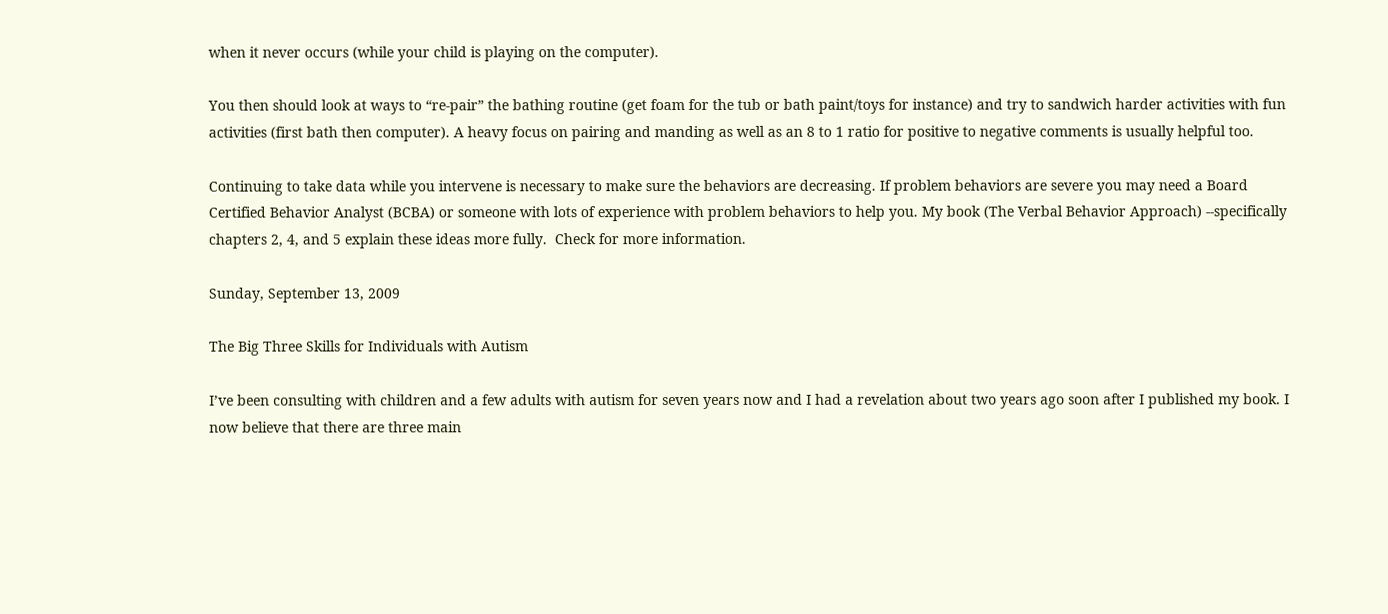when it never occurs (while your child is playing on the computer).

You then should look at ways to “re-pair” the bathing routine (get foam for the tub or bath paint/toys for instance) and try to sandwich harder activities with fun activities (first bath then computer). A heavy focus on pairing and manding as well as an 8 to 1 ratio for positive to negative comments is usually helpful too.

Continuing to take data while you intervene is necessary to make sure the behaviors are decreasing. If problem behaviors are severe you may need a Board Certified Behavior Analyst (BCBA) or someone with lots of experience with problem behaviors to help you. My book (The Verbal Behavior Approach) --specifically chapters 2, 4, and 5 explain these ideas more fully.  Check for more information.

Sunday, September 13, 2009

The Big Three Skills for Individuals with Autism

I’ve been consulting with children and a few adults with autism for seven years now and I had a revelation about two years ago soon after I published my book. I now believe that there are three main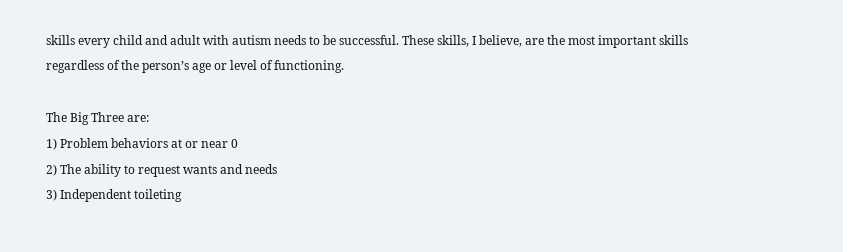skills every child and adult with autism needs to be successful. These skills, I believe, are the most important skills regardless of the person’s age or level of functioning.

The Big Three are:
1) Problem behaviors at or near 0
2) The ability to request wants and needs
3) Independent toileting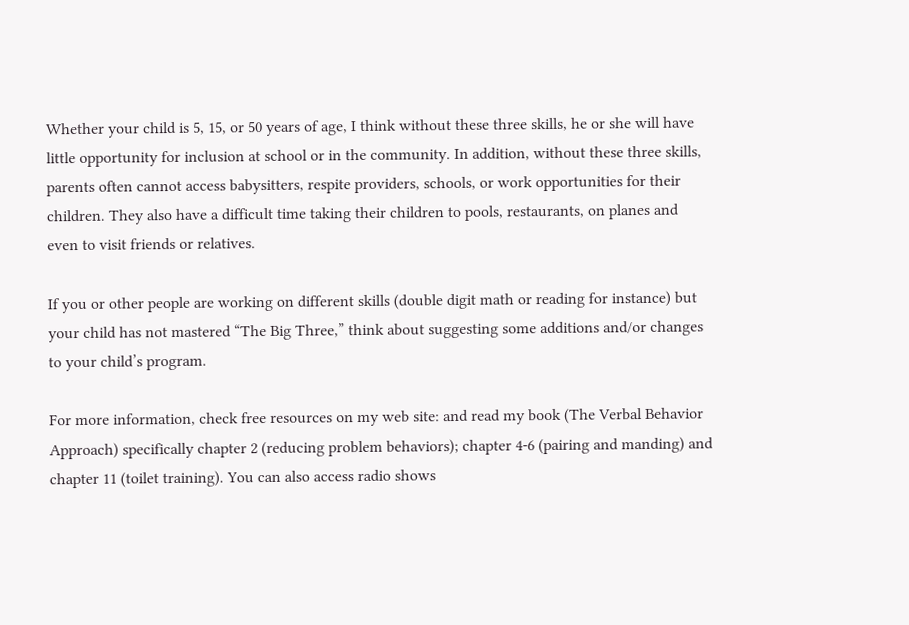Whether your child is 5, 15, or 50 years of age, I think without these three skills, he or she will have little opportunity for inclusion at school or in the community. In addition, without these three skills, parents often cannot access babysitters, respite providers, schools, or work opportunities for their children. They also have a difficult time taking their children to pools, restaurants, on planes and even to visit friends or relatives.

If you or other people are working on different skills (double digit math or reading for instance) but your child has not mastered “The Big Three,” think about suggesting some additions and/or changes to your child’s program.

For more information, check free resources on my web site: and read my book (The Verbal Behavior Approach) specifically chapter 2 (reducing problem behaviors); chapter 4-6 (pairing and manding) and chapter 11 (toilet training). You can also access radio shows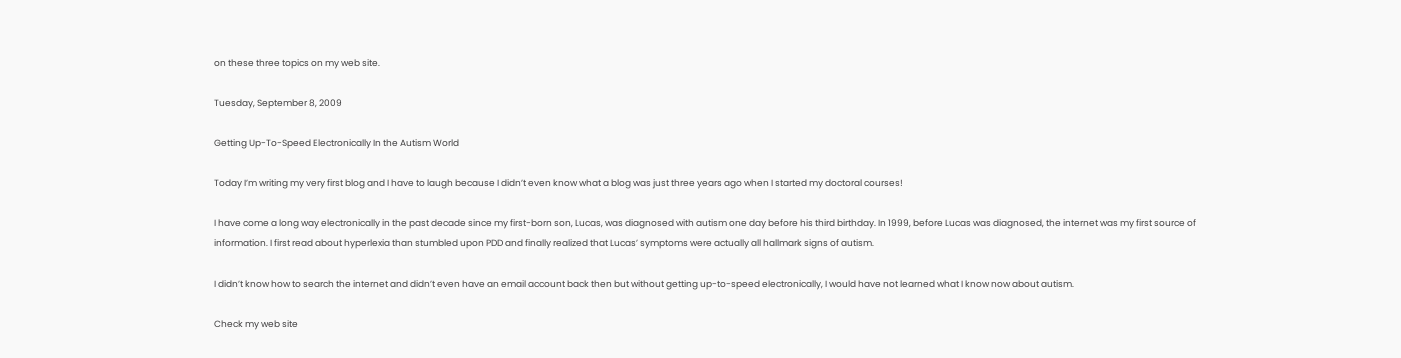on these three topics on my web site.

Tuesday, September 8, 2009

Getting Up-To-Speed Electronically In the Autism World

Today I’m writing my very first blog and I have to laugh because I didn’t even know what a blog was just three years ago when I started my doctoral courses!

I have come a long way electronically in the past decade since my first-born son, Lucas, was diagnosed with autism one day before his third birthday. In 1999, before Lucas was diagnosed, the internet was my first source of information. I first read about hyperlexia than stumbled upon PDD and finally realized that Lucas’ symptoms were actually all hallmark signs of autism.

I didn’t know how to search the internet and didn’t even have an email account back then but without getting up-to-speed electronically, I would have not learned what I know now about autism.

Check my web site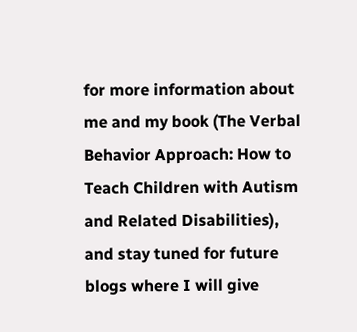for more information about me and my book (The Verbal Behavior Approach: How to Teach Children with Autism and Related Disabilities), and stay tuned for future blogs where I will give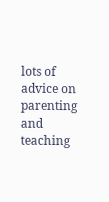lots of advice on parenting and teaching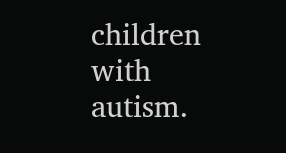children with autism.